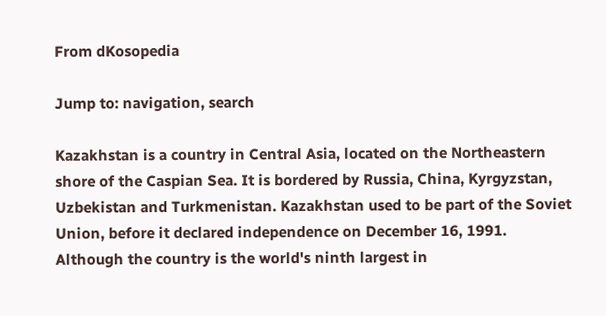From dKosopedia

Jump to: navigation, search

Kazakhstan is a country in Central Asia, located on the Northeastern shore of the Caspian Sea. It is bordered by Russia, China, Kyrgyzstan, Uzbekistan and Turkmenistan. Kazakhstan used to be part of the Soviet Union, before it declared independence on December 16, 1991. Although the country is the world's ninth largest in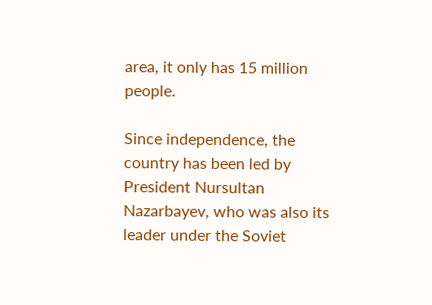area, it only has 15 million people.

Since independence, the country has been led by President Nursultan Nazarbayev, who was also its leader under the Soviet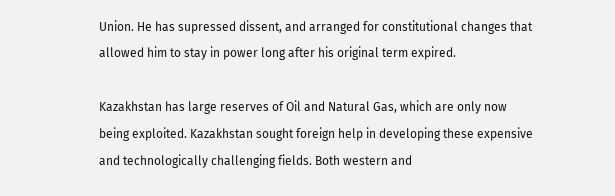Union. He has supressed dissent, and arranged for constitutional changes that allowed him to stay in power long after his original term expired.

Kazakhstan has large reserves of Oil and Natural Gas, which are only now being exploited. Kazakhstan sought foreign help in developing these expensive and technologically challenging fields. Both western and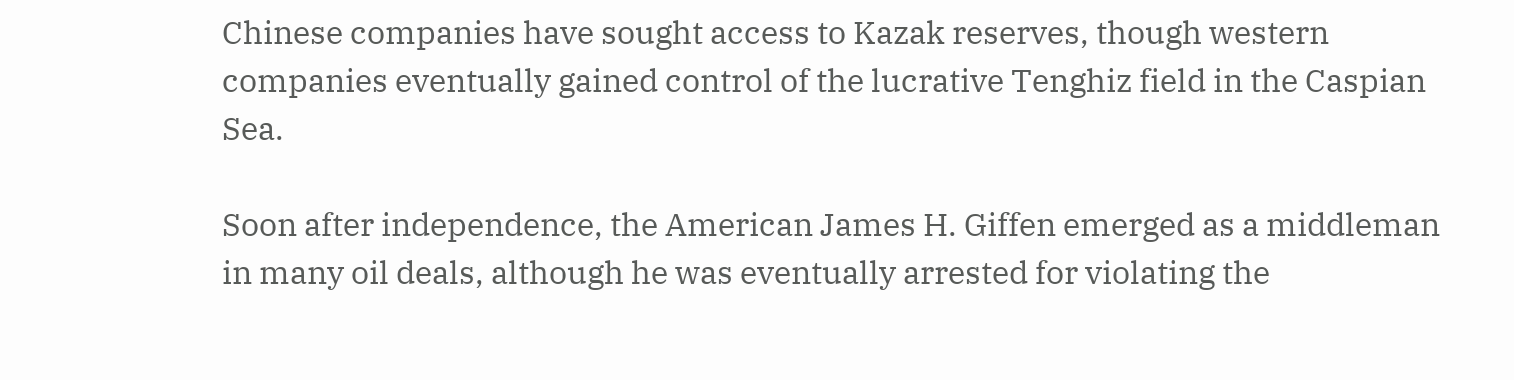Chinese companies have sought access to Kazak reserves, though western companies eventually gained control of the lucrative Tenghiz field in the Caspian Sea.

Soon after independence, the American James H. Giffen emerged as a middleman in many oil deals, although he was eventually arrested for violating the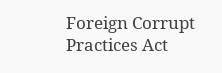Foreign Corrupt Practices Act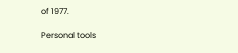of 1977.

Personal tools